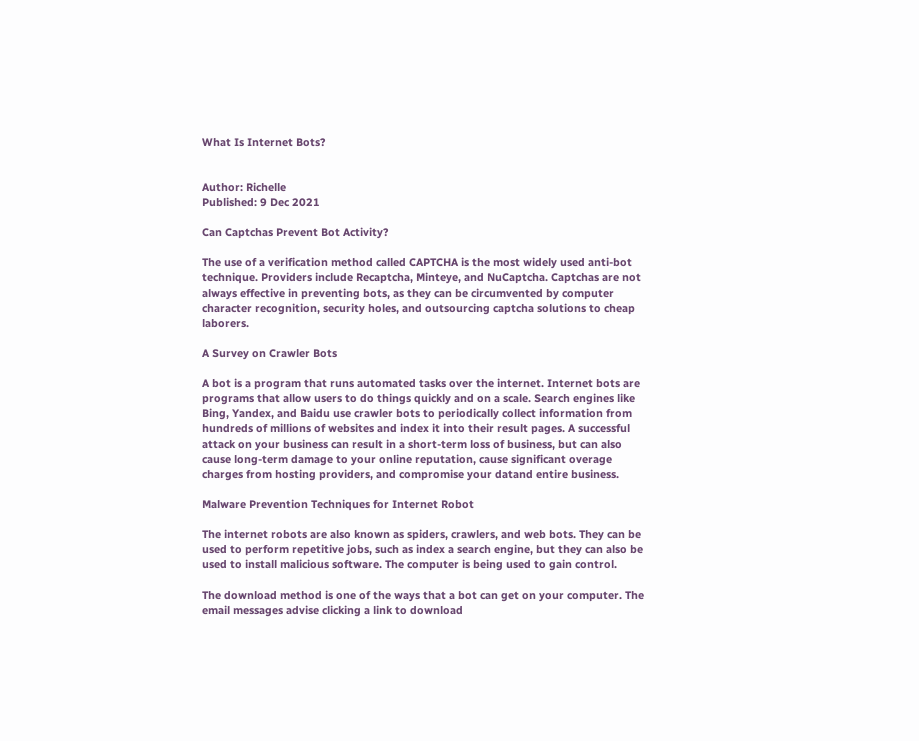What Is Internet Bots?


Author: Richelle
Published: 9 Dec 2021

Can Captchas Prevent Bot Activity?

The use of a verification method called CAPTCHA is the most widely used anti-bot technique. Providers include Recaptcha, Minteye, and NuCaptcha. Captchas are not always effective in preventing bots, as they can be circumvented by computer character recognition, security holes, and outsourcing captcha solutions to cheap laborers.

A Survey on Crawler Bots

A bot is a program that runs automated tasks over the internet. Internet bots are programs that allow users to do things quickly and on a scale. Search engines like Bing, Yandex, and Baidu use crawler bots to periodically collect information from hundreds of millions of websites and index it into their result pages. A successful attack on your business can result in a short-term loss of business, but can also cause long-term damage to your online reputation, cause significant overage charges from hosting providers, and compromise your datand entire business.

Malware Prevention Techniques for Internet Robot

The internet robots are also known as spiders, crawlers, and web bots. They can be used to perform repetitive jobs, such as index a search engine, but they can also be used to install malicious software. The computer is being used to gain control.

The download method is one of the ways that a bot can get on your computer. The email messages advise clicking a link to download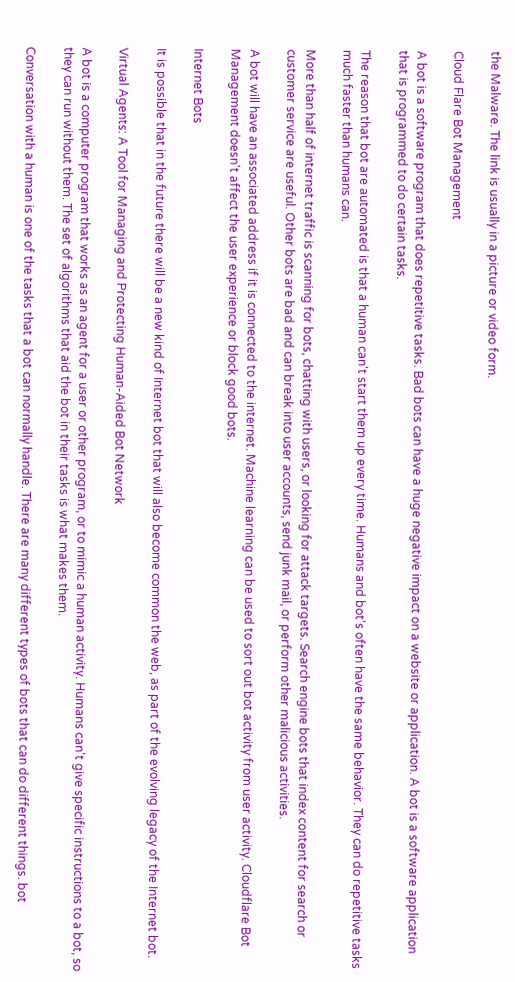the Malware. The link is usually in a picture or video form.

Cloud Flare Bot Management

A bot is a software program that does repetitive tasks. Bad bots can have a huge negative impact on a website or application. A bot is a software application that is programmed to do certain tasks.

The reason that bot are automated is that a human can't start them up every time. Humans and bot's often have the same behavior. They can do repetitive tasks much faster than humans can.

More than half of internet traffic is scanning for bots, chatting with users, or looking for attack targets. Search engine bots that index content for search or customer service are useful. Other bots are bad and can break into user accounts, send junk mail, or perform other malicious activities.

A bot will have an associated address if it is connected to the internet. Machine learning can be used to sort out bot activity from user activity. Cloudflare Bot Management doesn't affect the user experience or block good bots.

Internet Bots

It is possible that in the future there will be a new kind of Internet bot that will also become common the web, as part of the evolving legacy of the Internet bot.

Virtual Agents: A Tool for Managing and Protecting Human-Aided Bot Network

A bot is a computer program that works as an agent for a user or other program, or to mimic a human activity. Humans can't give specific instructions to a bot, so they can run without them. The set of algorithms that aid the bot in their tasks is what makes them.

Conversation with a human is one of the tasks that a bot can normally handle. There are many different types of bots that can do different things. bot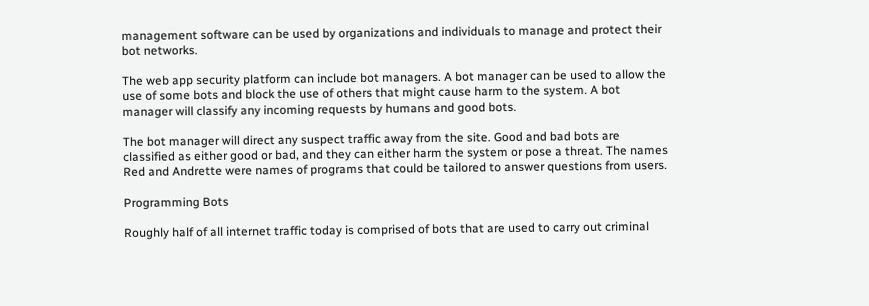management software can be used by organizations and individuals to manage and protect their bot networks.

The web app security platform can include bot managers. A bot manager can be used to allow the use of some bots and block the use of others that might cause harm to the system. A bot manager will classify any incoming requests by humans and good bots.

The bot manager will direct any suspect traffic away from the site. Good and bad bots are classified as either good or bad, and they can either harm the system or pose a threat. The names Red and Andrette were names of programs that could be tailored to answer questions from users.

Programming Bots

Roughly half of all internet traffic today is comprised of bots that are used to carry out criminal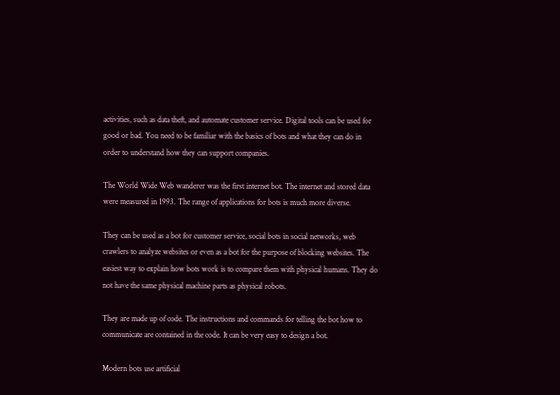activities, such as data theft, and automate customer service. Digital tools can be used for good or bad. You need to be familiar with the basics of bots and what they can do in order to understand how they can support companies.

The World Wide Web wanderer was the first internet bot. The internet and stored data were measured in 1993. The range of applications for bots is much more diverse.

They can be used as a bot for customer service, social bots in social networks, web crawlers to analyze websites or even as a bot for the purpose of blocking websites. The easiest way to explain how bots work is to compare them with physical humans. They do not have the same physical machine parts as physical robots.

They are made up of code. The instructions and commands for telling the bot how to communicate are contained in the code. It can be very easy to design a bot.

Modern bots use artificial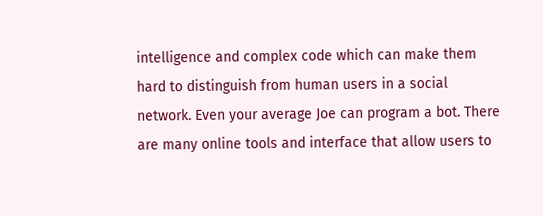intelligence and complex code which can make them hard to distinguish from human users in a social network. Even your average Joe can program a bot. There are many online tools and interface that allow users to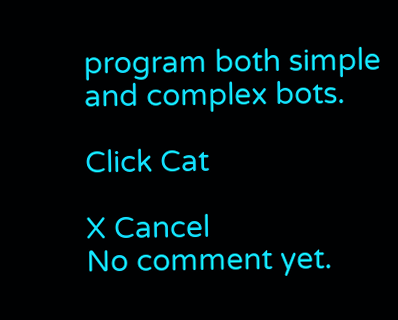program both simple and complex bots.

Click Cat

X Cancel
No comment yet.